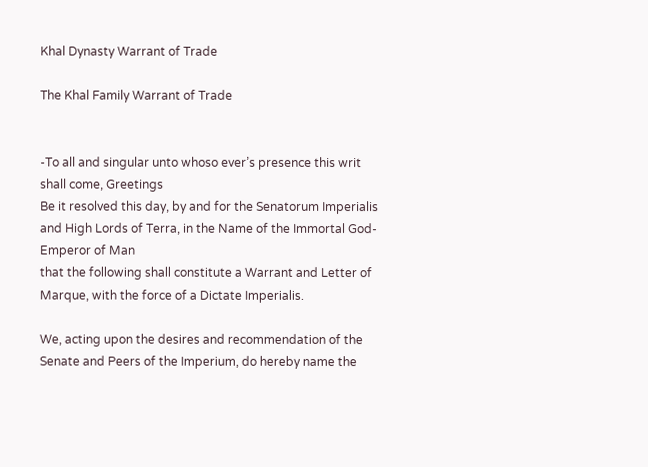Khal Dynasty Warrant of Trade

The Khal Family Warrant of Trade


-To all and singular unto whoso ever’s presence this writ shall come, Greetings
Be it resolved this day, by and for the Senatorum Imperialis and High Lords of Terra, in the Name of the Immortal God-Emperor of Man
that the following shall constitute a Warrant and Letter of Marque, with the force of a Dictate Imperialis.

We, acting upon the desires and recommendation of the Senate and Peers of the Imperium, do hereby name the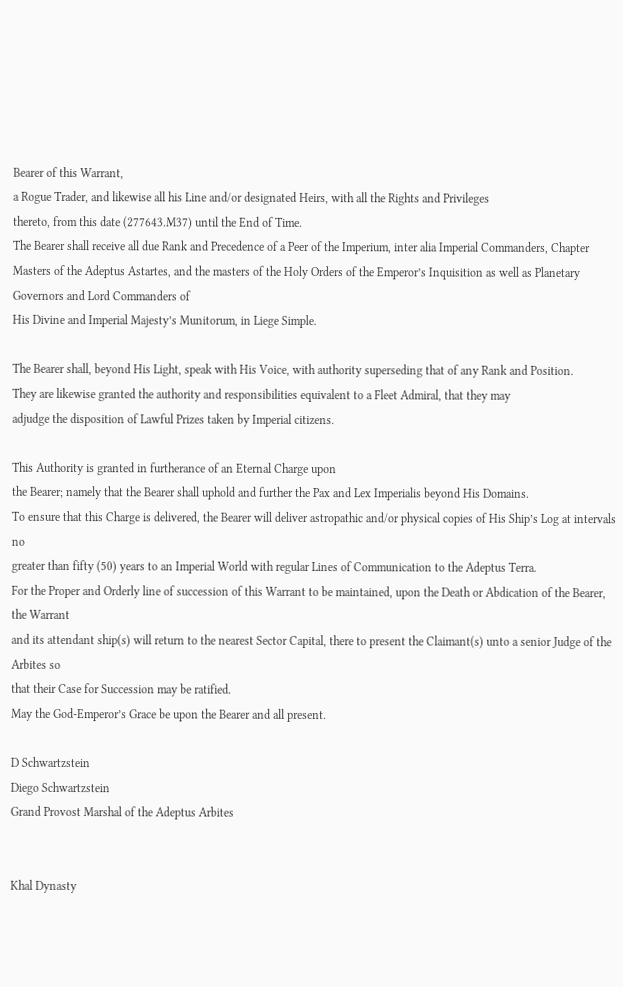Bearer of this Warrant,
a Rogue Trader, and likewise all his Line and/or designated Heirs, with all the Rights and Privileges
thereto, from this date (277643.M37) until the End of Time.
The Bearer shall receive all due Rank and Precedence of a Peer of the Imperium, inter alia Imperial Commanders, Chapter Masters of the Adeptus Astartes, and the masters of the Holy Orders of the Emperor’s Inquisition as well as Planetary Governors and Lord Commanders of
His Divine and Imperial Majesty’s Munitorum, in Liege Simple.

The Bearer shall, beyond His Light, speak with His Voice, with authority superseding that of any Rank and Position.
They are likewise granted the authority and responsibilities equivalent to a Fleet Admiral, that they may
adjudge the disposition of Lawful Prizes taken by Imperial citizens.

This Authority is granted in furtherance of an Eternal Charge upon
the Bearer; namely that the Bearer shall uphold and further the Pax and Lex Imperialis beyond His Domains.
To ensure that this Charge is delivered, the Bearer will deliver astropathic and/or physical copies of His Ship’s Log at intervals no
greater than fifty (50) years to an Imperial World with regular Lines of Communication to the Adeptus Terra.
For the Proper and Orderly line of succession of this Warrant to be maintained, upon the Death or Abdication of the Bearer, the Warrant
and its attendant ship(s) will return to the nearest Sector Capital, there to present the Claimant(s) unto a senior Judge of the Arbites so
that their Case for Succession may be ratified.
May the God-Emperor’s Grace be upon the Bearer and all present.

D Schwartzstein
Diego Schwartzstein
Grand Provost Marshal of the Adeptus Arbites


Khal Dynasty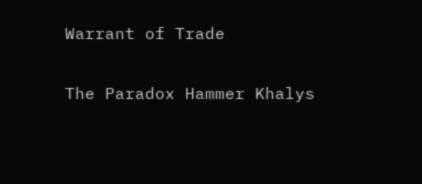Warrant of Trade

The Paradox Hammer Khalys